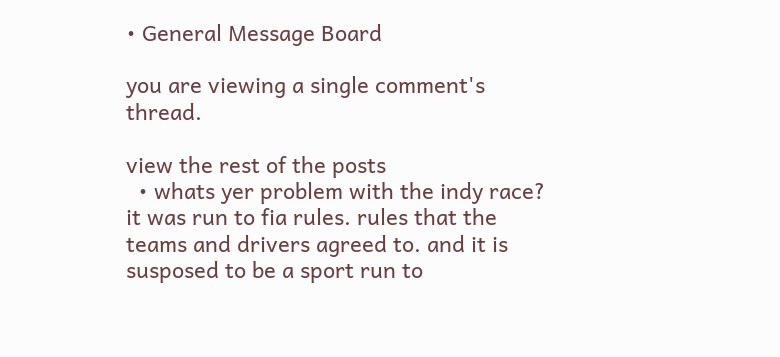• General Message Board

you are viewing a single comment's thread.

view the rest of the posts
  • whats yer problem with the indy race? it was run to fia rules. rules that the teams and drivers agreed to. and it is susposed to be a sport run to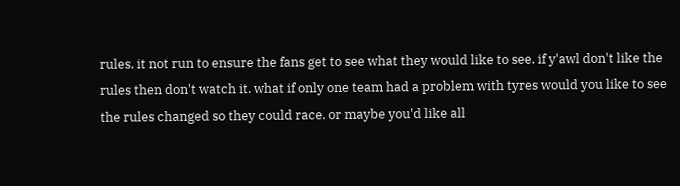rules. it not run to ensure the fans get to see what they would like to see. if y'awl don't like the rules then don't watch it. what if only one team had a problem with tyres would you like to see the rules changed so they could race. or maybe you'd like all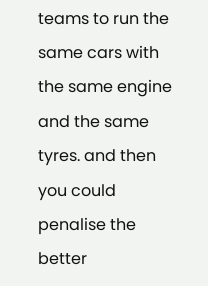teams to run the same cars with the same engine and the same tyres. and then you could penalise the better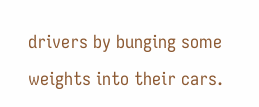drivers by bunging some weights into their cars.